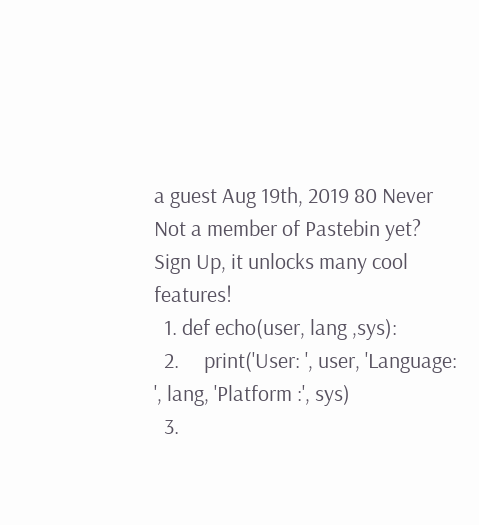a guest Aug 19th, 2019 80 Never
Not a member of Pastebin yet? Sign Up, it unlocks many cool features!
  1. def echo(user, lang ,sys):
  2.     print('User: ', user, 'Language: ', lang, 'Platform :', sys)
  3.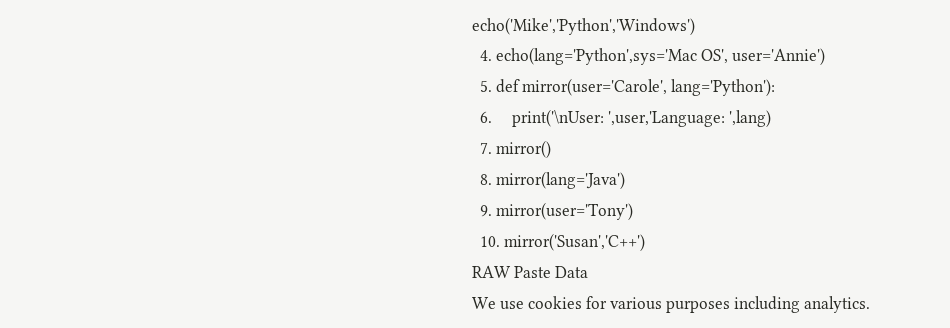echo('Mike','Python','Windows')
  4. echo(lang='Python',sys='Mac OS', user='Annie')
  5. def mirror(user='Carole', lang='Python'):
  6.     print('\nUser: ',user,'Language: ',lang)
  7. mirror()
  8. mirror(lang='Java')
  9. mirror(user='Tony')
  10. mirror('Susan','C++')
RAW Paste Data
We use cookies for various purposes including analytics.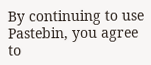By continuing to use Pastebin, you agree to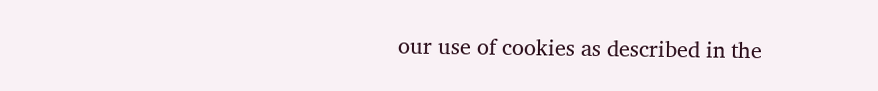our use of cookies as described in the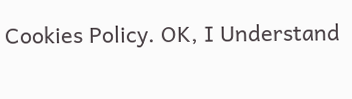Cookies Policy. OK, I Understand